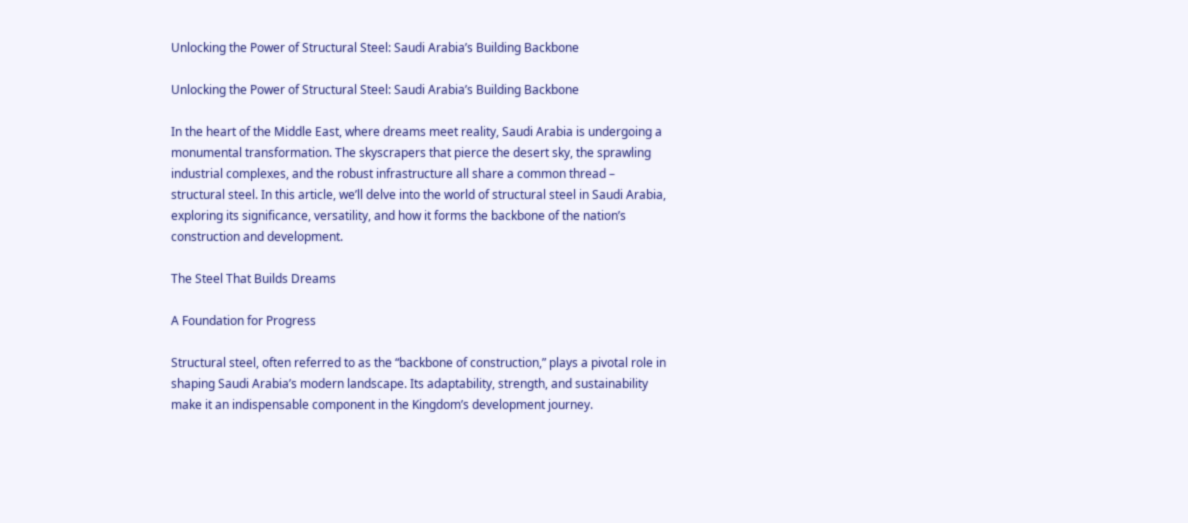Unlocking the Power of Structural Steel: Saudi Arabia’s Building Backbone

Unlocking the Power of Structural Steel: Saudi Arabia’s Building Backbone

In the heart of the Middle East, where dreams meet reality, Saudi Arabia is undergoing a monumental transformation. The skyscrapers that pierce the desert sky, the sprawling industrial complexes, and the robust infrastructure all share a common thread – structural steel. In this article, we’ll delve into the world of structural steel in Saudi Arabia, exploring its significance, versatility, and how it forms the backbone of the nation’s construction and development.

The Steel That Builds Dreams

A Foundation for Progress

Structural steel, often referred to as the “backbone of construction,” plays a pivotal role in shaping Saudi Arabia’s modern landscape. Its adaptability, strength, and sustainability make it an indispensable component in the Kingdom’s development journey.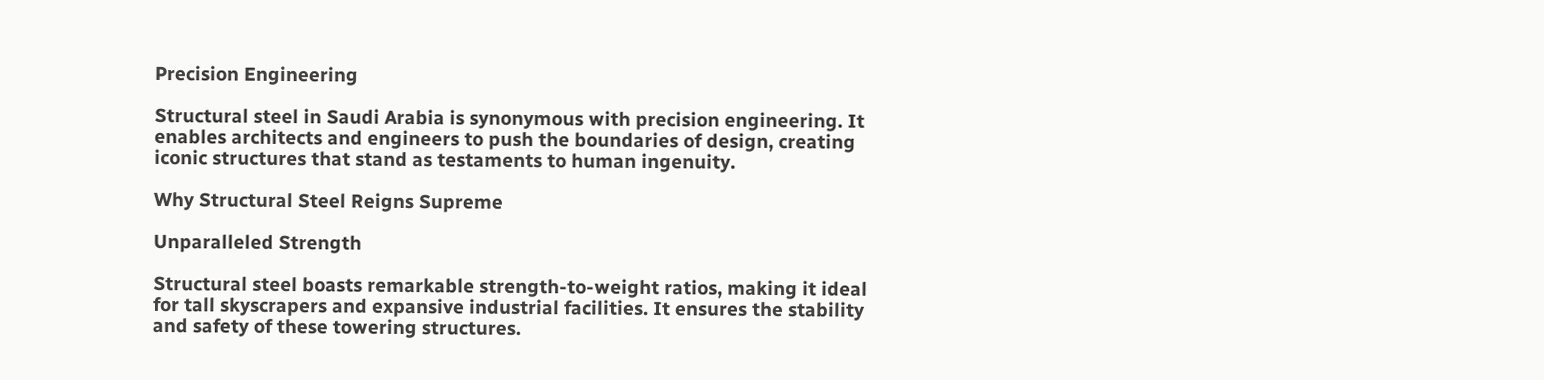Precision Engineering

Structural steel in Saudi Arabia is synonymous with precision engineering. It enables architects and engineers to push the boundaries of design, creating iconic structures that stand as testaments to human ingenuity.

Why Structural Steel Reigns Supreme

Unparalleled Strength

Structural steel boasts remarkable strength-to-weight ratios, making it ideal for tall skyscrapers and expansive industrial facilities. It ensures the stability and safety of these towering structures.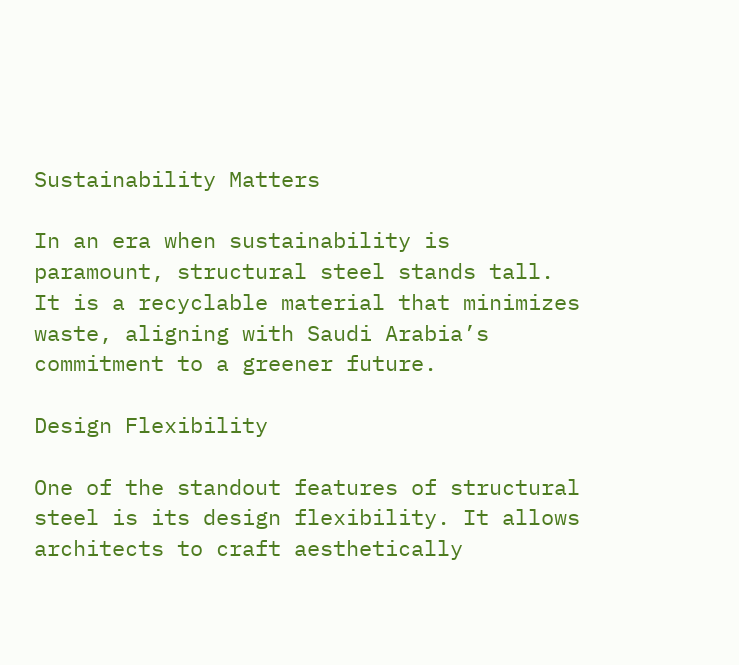Sustainability Matters

In an era when sustainability is paramount, structural steel stands tall. It is a recyclable material that minimizes waste, aligning with Saudi Arabia’s commitment to a greener future.

Design Flexibility

One of the standout features of structural steel is its design flexibility. It allows architects to craft aesthetically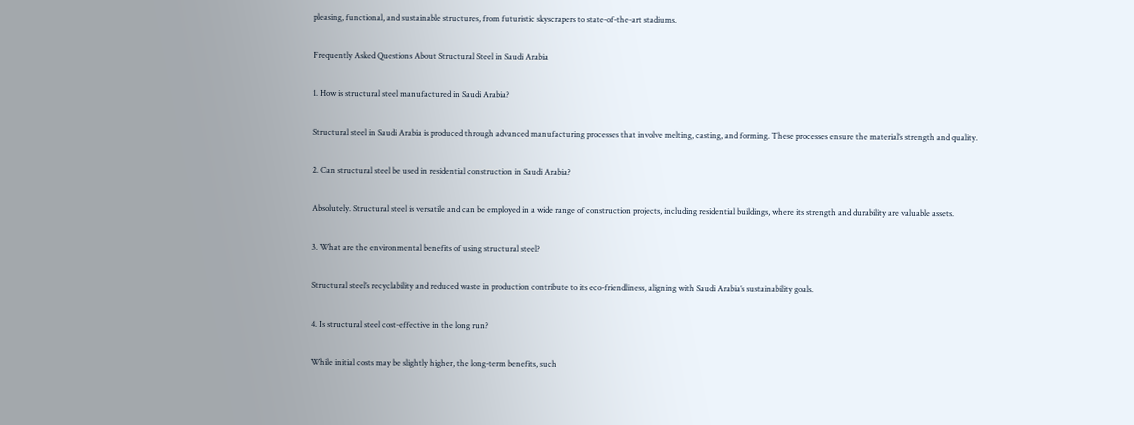pleasing, functional, and sustainable structures, from futuristic skyscrapers to state-of-the-art stadiums.

Frequently Asked Questions About Structural Steel in Saudi Arabia

1. How is structural steel manufactured in Saudi Arabia?

Structural steel in Saudi Arabia is produced through advanced manufacturing processes that involve melting, casting, and forming. These processes ensure the material’s strength and quality.

2. Can structural steel be used in residential construction in Saudi Arabia?

Absolutely. Structural steel is versatile and can be employed in a wide range of construction projects, including residential buildings, where its strength and durability are valuable assets.

3. What are the environmental benefits of using structural steel?

Structural steel’s recyclability and reduced waste in production contribute to its eco-friendliness, aligning with Saudi Arabia’s sustainability goals.

4. Is structural steel cost-effective in the long run?

While initial costs may be slightly higher, the long-term benefits, such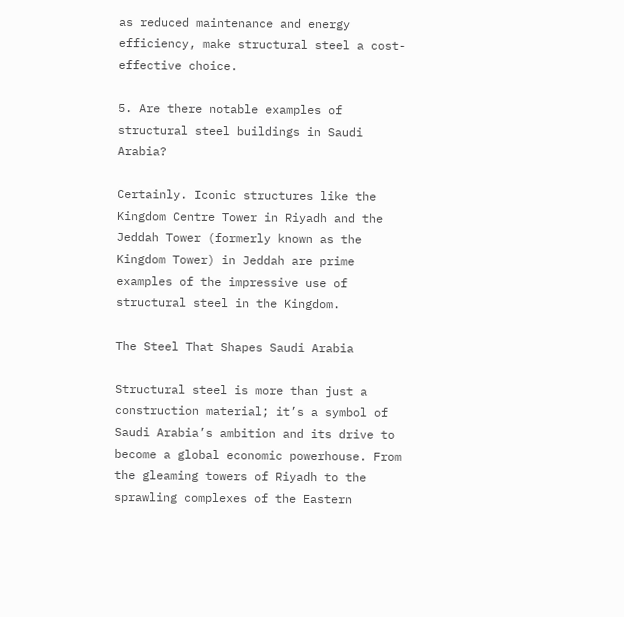as reduced maintenance and energy efficiency, make structural steel a cost-effective choice.

5. Are there notable examples of structural steel buildings in Saudi Arabia?

Certainly. Iconic structures like the Kingdom Centre Tower in Riyadh and the Jeddah Tower (formerly known as the Kingdom Tower) in Jeddah are prime examples of the impressive use of structural steel in the Kingdom.

The Steel That Shapes Saudi Arabia

Structural steel is more than just a construction material; it’s a symbol of Saudi Arabia’s ambition and its drive to become a global economic powerhouse. From the gleaming towers of Riyadh to the sprawling complexes of the Eastern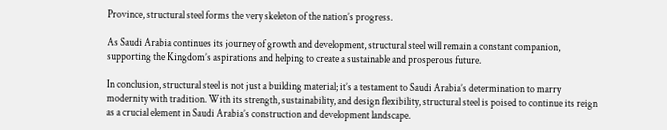Province, structural steel forms the very skeleton of the nation’s progress.

As Saudi Arabia continues its journey of growth and development, structural steel will remain a constant companion, supporting the Kingdom’s aspirations and helping to create a sustainable and prosperous future.

In conclusion, structural steel is not just a building material; it’s a testament to Saudi Arabia’s determination to marry modernity with tradition. With its strength, sustainability, and design flexibility, structural steel is poised to continue its reign as a crucial element in Saudi Arabia’s construction and development landscape.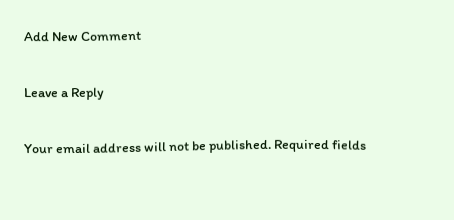Add New Comment

Leave a Reply

Your email address will not be published. Required fields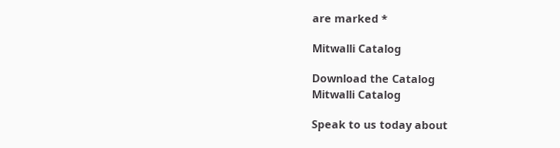are marked *

Mitwalli Catalog

Download the Catalog
Mitwalli Catalog

Speak to us today about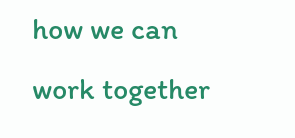how we can work together